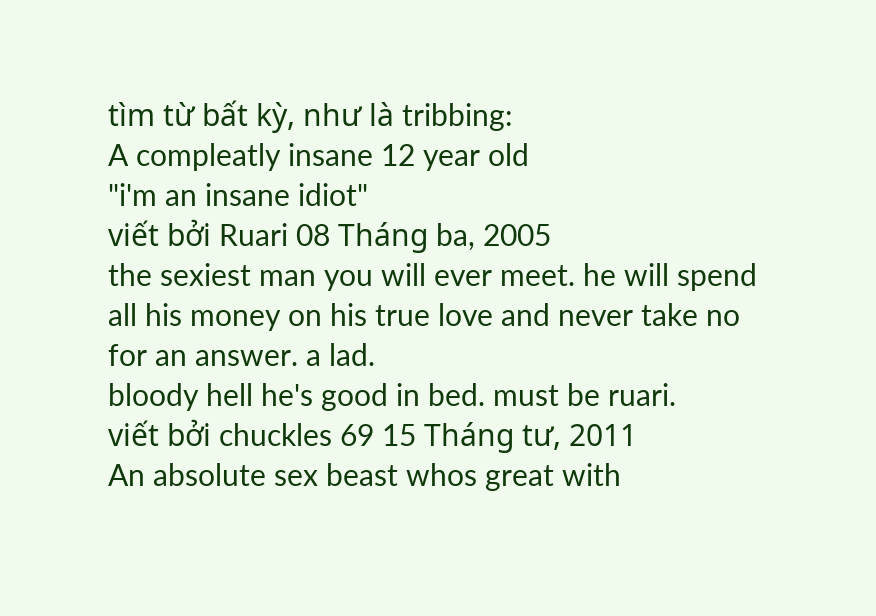tìm từ bất kỳ, như là tribbing:
A compleatly insane 12 year old
"i'm an insane idiot"
viết bởi Ruari 08 Tháng ba, 2005
the sexiest man you will ever meet. he will spend all his money on his true love and never take no for an answer. a lad.
bloody hell he's good in bed. must be ruari.
viết bởi chuckles 69 15 Tháng tư, 2011
An absolute sex beast whos great with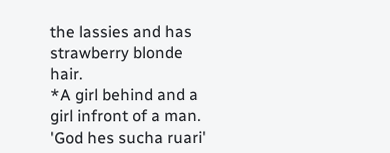the lassies and has strawberry blonde hair.
*A girl behind and a girl infront of a man. 'God hes sucha ruari'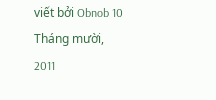viết bởi Obnob 10 Tháng mười, 2011